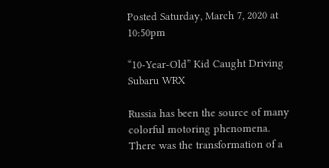Posted Saturday, March 7, 2020 at 10:50pm

“10-Year-Old” Kid Caught Driving Subaru WRX

Russia has been the source of many colorful motoring phenomena. There was the transformation of a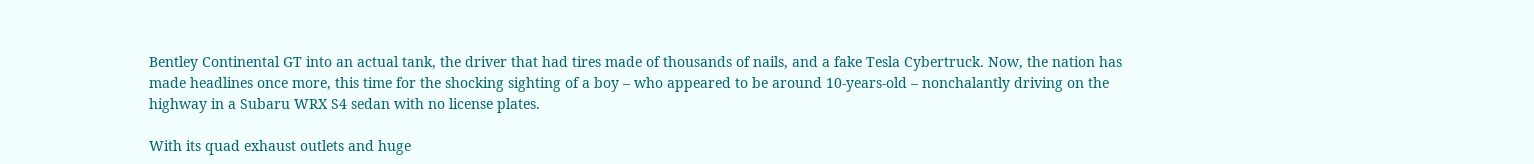Bentley Continental GT into an actual tank, the driver that had tires made of thousands of nails, and a fake Tesla Cybertruck. Now, the nation has made headlines once more, this time for the shocking sighting of a boy – who appeared to be around 10-years-old – nonchalantly driving on the highway in a Subaru WRX S4 sedan with no license plates.

With its quad exhaust outlets and huge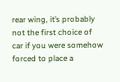rear wing, it’s probably not the first choice of car if you were somehow forced to place a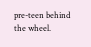pre-teen behind the wheel.